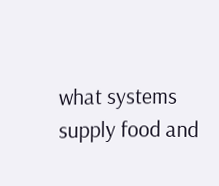what systems supply food and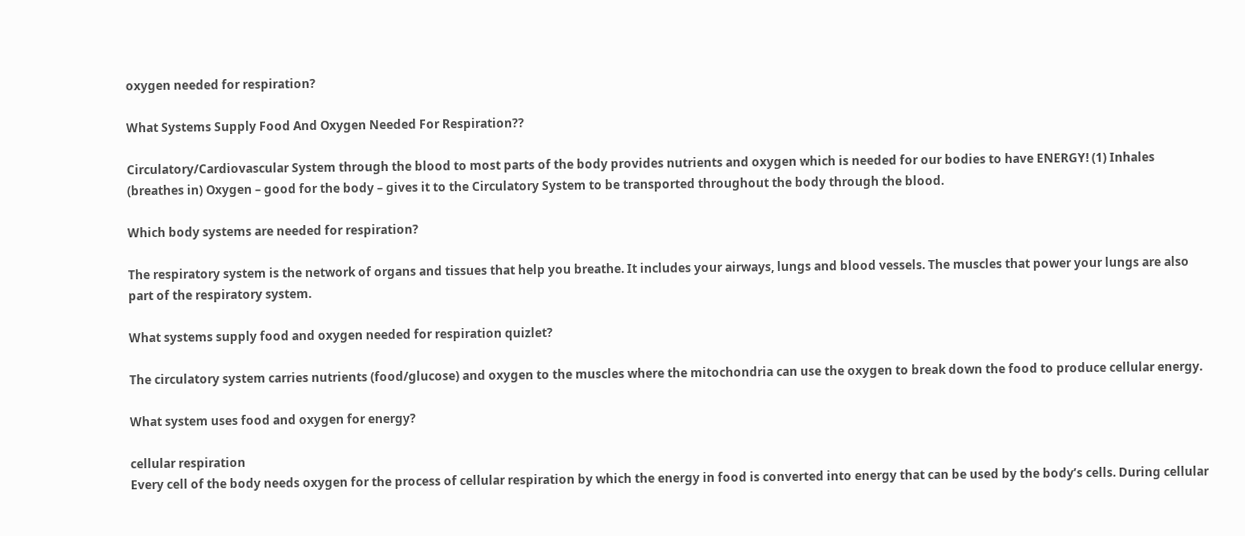oxygen needed for respiration?

What Systems Supply Food And Oxygen Needed For Respiration??

Circulatory/Cardiovascular System through the blood to most parts of the body provides nutrients and oxygen which is needed for our bodies to have ENERGY! (1) Inhales (breathes in) Oxygen – good for the body – gives it to the Circulatory System to be transported throughout the body through the blood.

Which body systems are needed for respiration?

The respiratory system is the network of organs and tissues that help you breathe. It includes your airways, lungs and blood vessels. The muscles that power your lungs are also part of the respiratory system.

What systems supply food and oxygen needed for respiration quizlet?

The circulatory system carries nutrients (food/glucose) and oxygen to the muscles where the mitochondria can use the oxygen to break down the food to produce cellular energy.

What system uses food and oxygen for energy?

cellular respiration
Every cell of the body needs oxygen for the process of cellular respiration by which the energy in food is converted into energy that can be used by the body’s cells. During cellular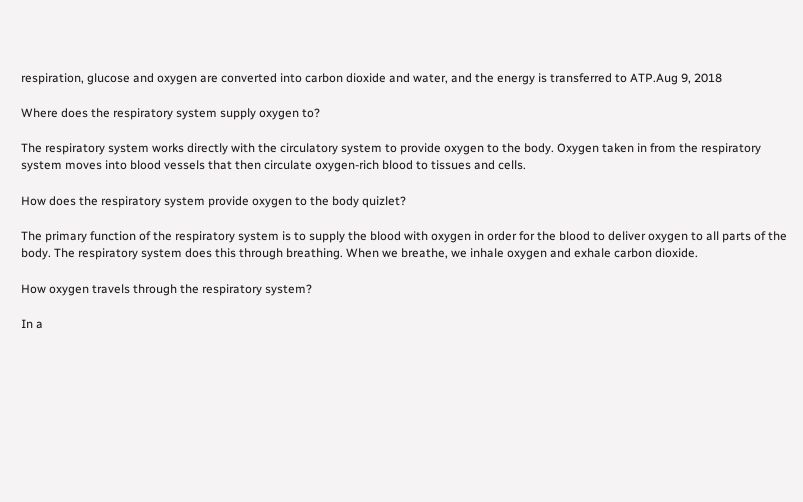respiration, glucose and oxygen are converted into carbon dioxide and water, and the energy is transferred to ATP.Aug 9, 2018

Where does the respiratory system supply oxygen to?

The respiratory system works directly with the circulatory system to provide oxygen to the body. Oxygen taken in from the respiratory system moves into blood vessels that then circulate oxygen-rich blood to tissues and cells.

How does the respiratory system provide oxygen to the body quizlet?

The primary function of the respiratory system is to supply the blood with oxygen in order for the blood to deliver oxygen to all parts of the body. The respiratory system does this through breathing. When we breathe, we inhale oxygen and exhale carbon dioxide.

How oxygen travels through the respiratory system?

In a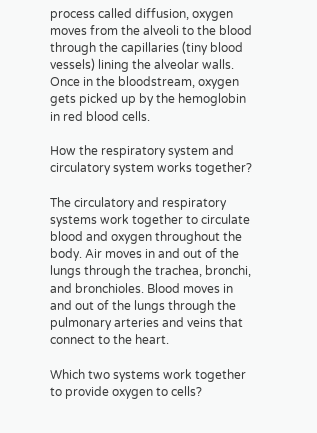process called diffusion, oxygen moves from the alveoli to the blood through the capillaries (tiny blood vessels) lining the alveolar walls. Once in the bloodstream, oxygen gets picked up by the hemoglobin in red blood cells.

How the respiratory system and circulatory system works together?

The circulatory and respiratory systems work together to circulate blood and oxygen throughout the body. Air moves in and out of the lungs through the trachea, bronchi, and bronchioles. Blood moves in and out of the lungs through the pulmonary arteries and veins that connect to the heart.

Which two systems work together to provide oxygen to cells?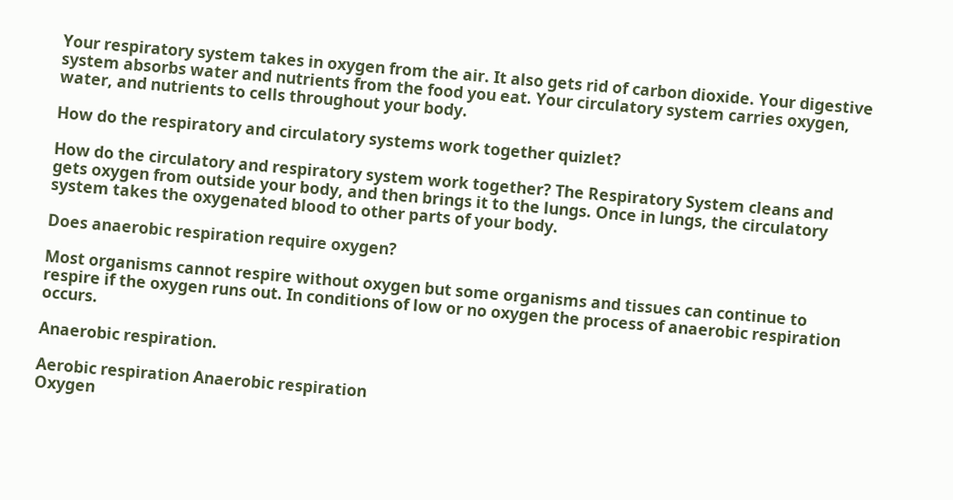Your respiratory system takes in oxygen from the air. It also gets rid of carbon dioxide. Your digestive system absorbs water and nutrients from the food you eat. Your circulatory system carries oxygen, water, and nutrients to cells throughout your body.

How do the respiratory and circulatory systems work together quizlet?

How do the circulatory and respiratory system work together? The Respiratory System cleans and gets oxygen from outside your body, and then brings it to the lungs. Once in lungs, the circulatory system takes the oxygenated blood to other parts of your body.

Does anaerobic respiration require oxygen?

Most organisms cannot respire without oxygen but some organisms and tissues can continue to respire if the oxygen runs out. In conditions of low or no oxygen the process of anaerobic respiration occurs.

Anaerobic respiration.

Aerobic respiration Anaerobic respiration
Oxygen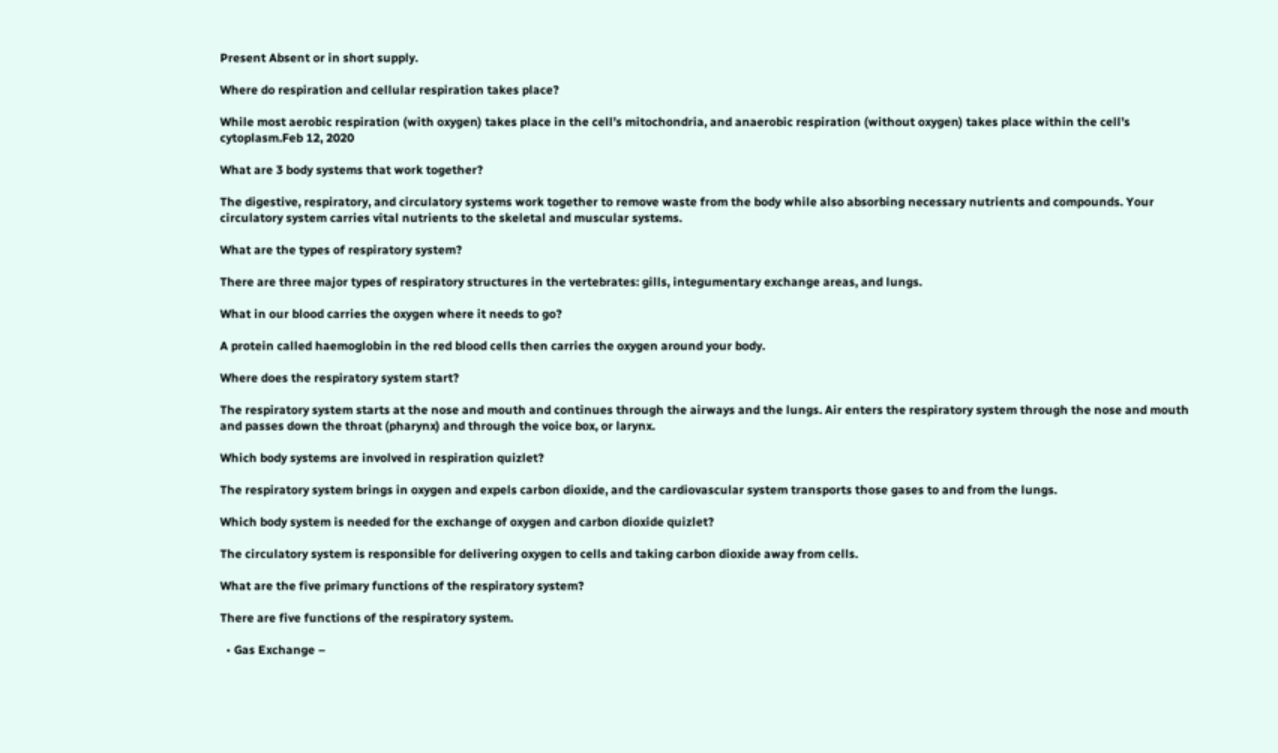Present Absent or in short supply.

Where do respiration and cellular respiration takes place?

While most aerobic respiration (with oxygen) takes place in the cell’s mitochondria, and anaerobic respiration (without oxygen) takes place within the cell’s cytoplasm.Feb 12, 2020

What are 3 body systems that work together?

The digestive, respiratory, and circulatory systems work together to remove waste from the body while also absorbing necessary nutrients and compounds. Your circulatory system carries vital nutrients to the skeletal and muscular systems.

What are the types of respiratory system?

There are three major types of respiratory structures in the vertebrates: gills, integumentary exchange areas, and lungs.

What in our blood carries the oxygen where it needs to go?

A protein called haemoglobin in the red blood cells then carries the oxygen around your body.

Where does the respiratory system start?

The respiratory system starts at the nose and mouth and continues through the airways and the lungs. Air enters the respiratory system through the nose and mouth and passes down the throat (pharynx) and through the voice box, or larynx.

Which body systems are involved in respiration quizlet?

The respiratory system brings in oxygen and expels carbon dioxide, and the cardiovascular system transports those gases to and from the lungs.

Which body system is needed for the exchange of oxygen and carbon dioxide quizlet?

The circulatory system is responsible for delivering oxygen to cells and taking carbon dioxide away from cells.

What are the five primary functions of the respiratory system?

There are five functions of the respiratory system.

  • Gas Exchange –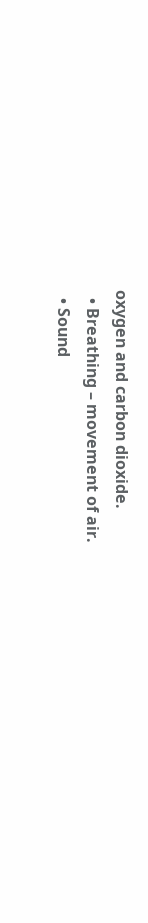oxygen and carbon dioxide.
  • Breathing – movement of air.
  • Sound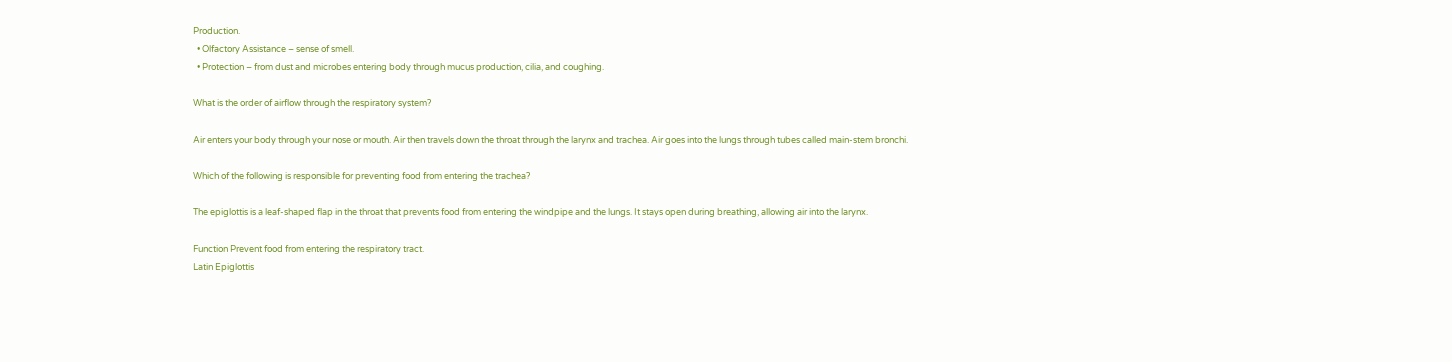Production.
  • Olfactory Assistance – sense of smell.
  • Protection – from dust and microbes entering body through mucus production, cilia, and coughing.

What is the order of airflow through the respiratory system?

Air enters your body through your nose or mouth. Air then travels down the throat through the larynx and trachea. Air goes into the lungs through tubes called main-stem bronchi.

Which of the following is responsible for preventing food from entering the trachea?

The epiglottis is a leaf-shaped flap in the throat that prevents food from entering the windpipe and the lungs. It stays open during breathing, allowing air into the larynx.

Function Prevent food from entering the respiratory tract.
Latin Epiglottis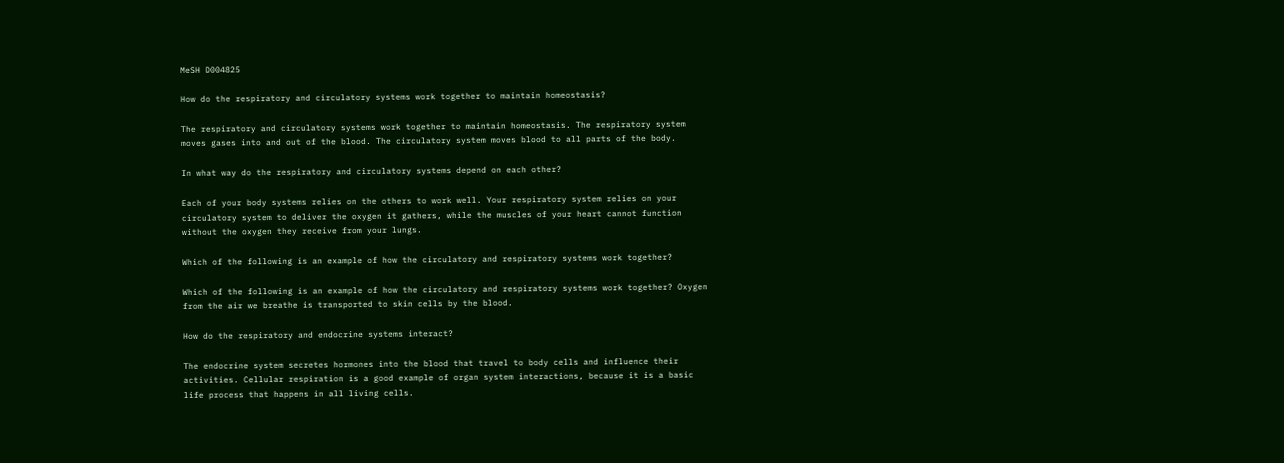MeSH D004825

How do the respiratory and circulatory systems work together to maintain homeostasis?

The respiratory and circulatory systems work together to maintain homeostasis. The respiratory system moves gases into and out of the blood. The circulatory system moves blood to all parts of the body.

In what way do the respiratory and circulatory systems depend on each other?

Each of your body systems relies on the others to work well. Your respiratory system relies on your circulatory system to deliver the oxygen it gathers, while the muscles of your heart cannot function without the oxygen they receive from your lungs.

Which of the following is an example of how the circulatory and respiratory systems work together?

Which of the following is an example of how the circulatory and respiratory systems work together? Oxygen from the air we breathe is transported to skin cells by the blood.

How do the respiratory and endocrine systems interact?

The endocrine system secretes hormones into the blood that travel to body cells and influence their activities. Cellular respiration is a good example of organ system interactions, because it is a basic life process that happens in all living cells.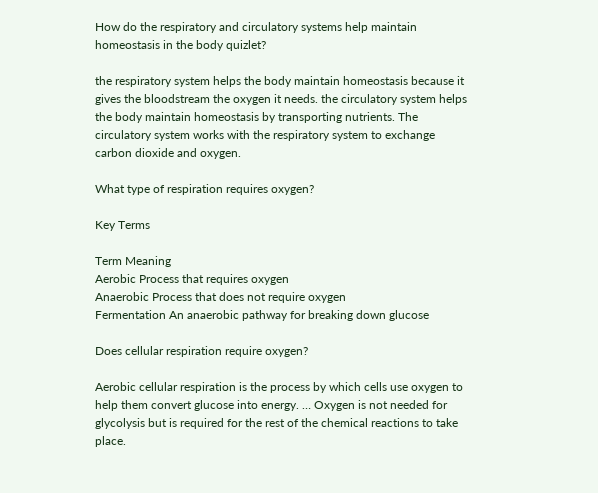How do the respiratory and circulatory systems help maintain homeostasis in the body quizlet?

the respiratory system helps the body maintain homeostasis because it gives the bloodstream the oxygen it needs. the circulatory system helps the body maintain homeostasis by transporting nutrients. The circulatory system works with the respiratory system to exchange carbon dioxide and oxygen.

What type of respiration requires oxygen?

Key Terms

Term Meaning
Aerobic Process that requires oxygen
Anaerobic Process that does not require oxygen
Fermentation An anaerobic pathway for breaking down glucose

Does cellular respiration require oxygen?

Aerobic cellular respiration is the process by which cells use oxygen to help them convert glucose into energy. … Oxygen is not needed for glycolysis but is required for the rest of the chemical reactions to take place.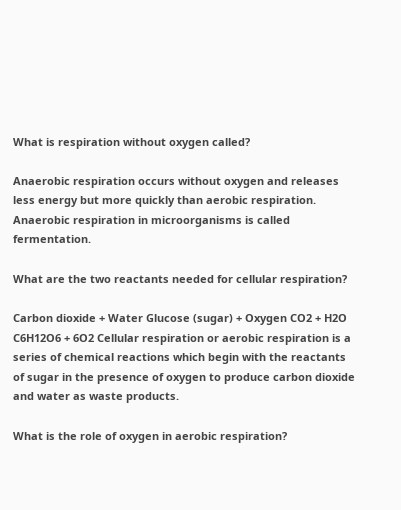What is respiration without oxygen called?

Anaerobic respiration occurs without oxygen and releases less energy but more quickly than aerobic respiration. Anaerobic respiration in microorganisms is called fermentation.

What are the two reactants needed for cellular respiration?

Carbon dioxide + Water Glucose (sugar) + Oxygen CO2 + H2O C6H12O6 + 6O2 Cellular respiration or aerobic respiration is a series of chemical reactions which begin with the reactants of sugar in the presence of oxygen to produce carbon dioxide and water as waste products.

What is the role of oxygen in aerobic respiration?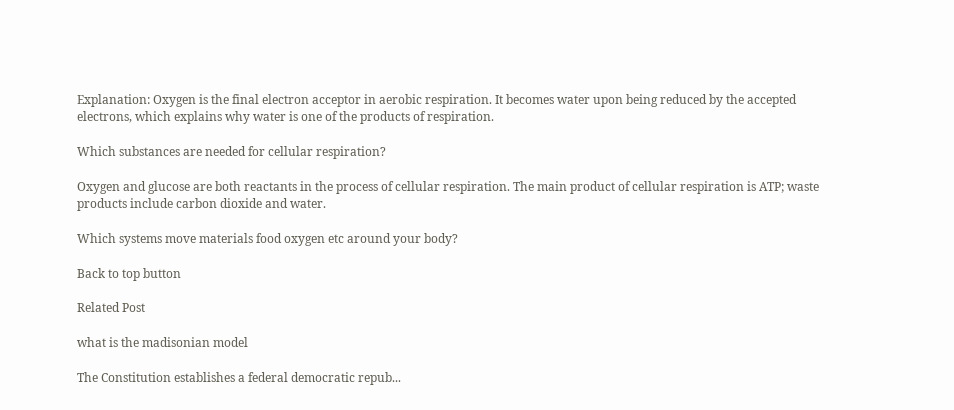Explanation: Oxygen is the final electron acceptor in aerobic respiration. It becomes water upon being reduced by the accepted electrons, which explains why water is one of the products of respiration.

Which substances are needed for cellular respiration?

Oxygen and glucose are both reactants in the process of cellular respiration. The main product of cellular respiration is ATP; waste products include carbon dioxide and water.

Which systems move materials food oxygen etc around your body?

Back to top button

Related Post

what is the madisonian model

The Constitution establishes a federal democratic repub...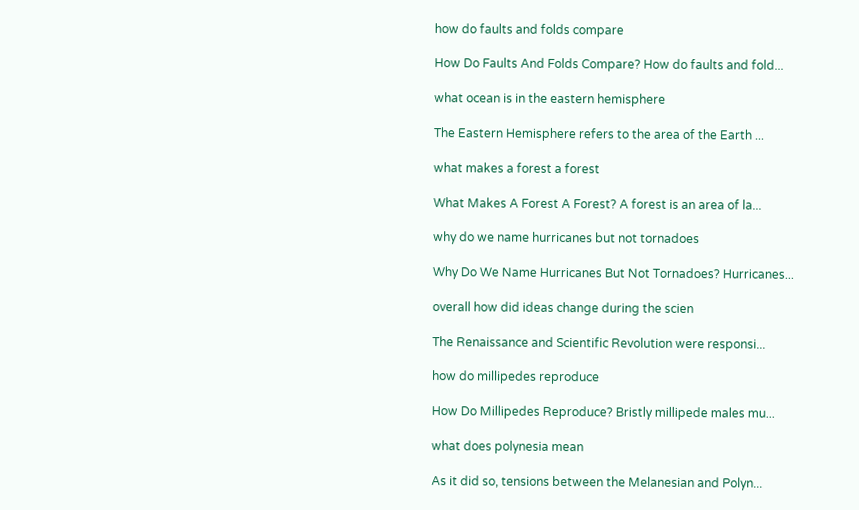how do faults and folds compare

How Do Faults And Folds Compare? How do faults and fold...

what ocean is in the eastern hemisphere

The Eastern Hemisphere refers to the area of the Earth ...

what makes a forest a forest

What Makes A Forest A Forest? A forest is an area of la...

why do we name hurricanes but not tornadoes

Why Do We Name Hurricanes But Not Tornadoes? Hurricanes...

overall how did ideas change during the scien

The Renaissance and Scientific Revolution were responsi...

how do millipedes reproduce

How Do Millipedes Reproduce? Bristly millipede males mu...

what does polynesia mean

As it did so, tensions between the Melanesian and Polyn...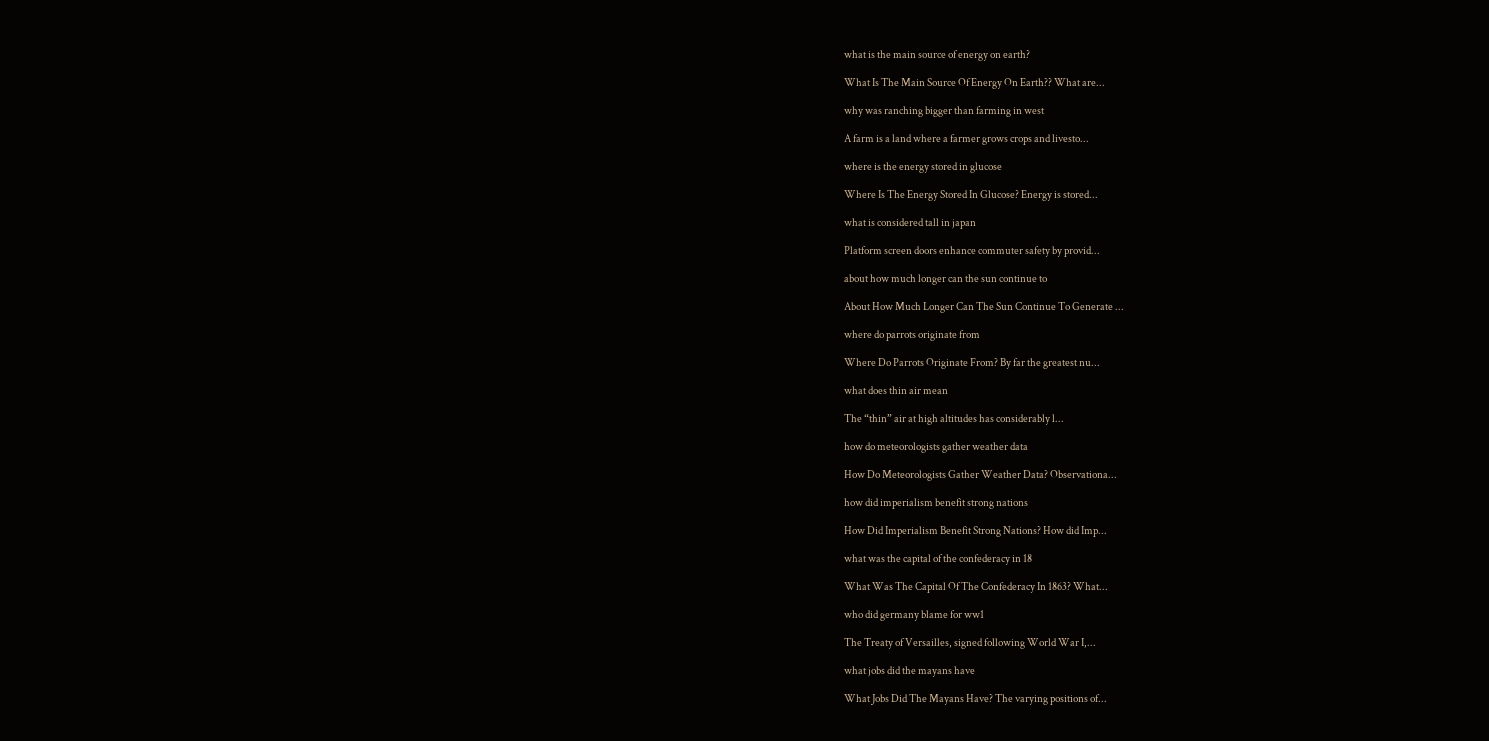what is the main source of energy on earth?

What Is The Main Source Of Energy On Earth?? What are...

why was ranching bigger than farming in west

A farm is a land where a farmer grows crops and livesto...

where is the energy stored in glucose

Where Is The Energy Stored In Glucose? Energy is stored...

what is considered tall in japan

Platform screen doors enhance commuter safety by provid...

about how much longer can the sun continue to

About How Much Longer Can The Sun Continue To Generate ...

where do parrots originate from

Where Do Parrots Originate From? By far the greatest nu...

what does thin air mean

The “thin” air at high altitudes has considerably l...

how do meteorologists gather weather data

How Do Meteorologists Gather Weather Data? Observationa...

how did imperialism benefit strong nations

How Did Imperialism Benefit Strong Nations? How did Imp...

what was the capital of the confederacy in 18

What Was The Capital Of The Confederacy In 1863? What...

who did germany blame for ww1

The Treaty of Versailles, signed following World War I,...

what jobs did the mayans have

What Jobs Did The Mayans Have? The varying positions of...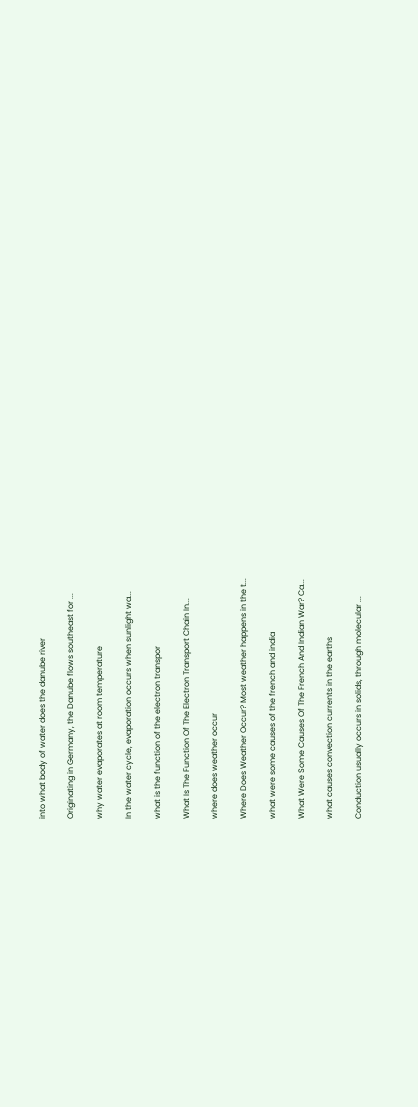into what body of water does the danube river

Originating in Germany, the Danube flows southeast for ...

why water evaporates at room temperature

In the water cycle, evaporation occurs when sunlight wa...

what is the function of the electron transpor

What Is The Function Of The Electron Transport Chain In...

where does weather occur

Where Does Weather Occur? Most weather happens in the t...

what were some causes of the french and india

What Were Some Causes Of The French And Indian War? Ca...

what causes convection currents in the earths

Conduction usually occurs in solids, through molecular ...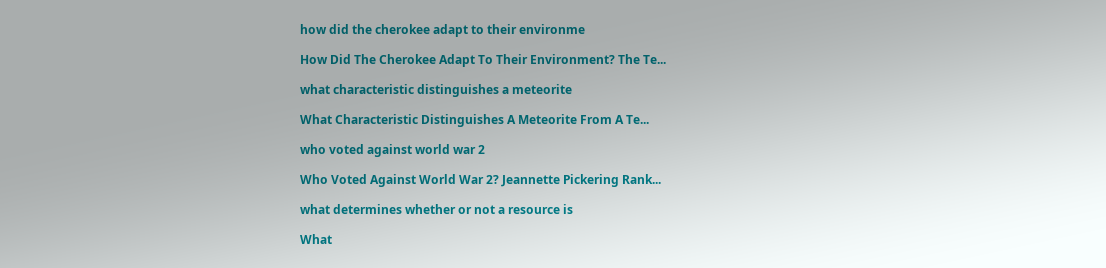how did the cherokee adapt to their environme

How Did The Cherokee Adapt To Their Environment? The Te...

what characteristic distinguishes a meteorite

What Characteristic Distinguishes A Meteorite From A Te...

who voted against world war 2

Who Voted Against World War 2? Jeannette Pickering Rank...

what determines whether or not a resource is

What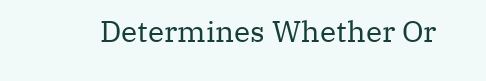Determines Whether Or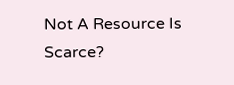Not A Resource Is Scarce?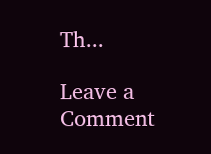Th...

Leave a Comment